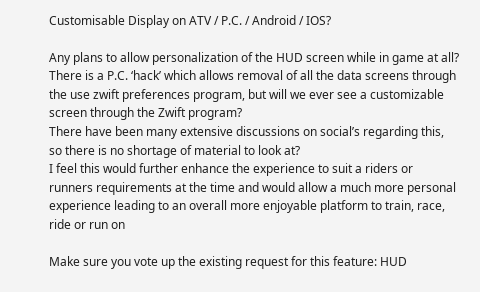Customisable Display on ATV / P.C. / Android / IOS?

Any plans to allow personalization of the HUD screen while in game at all?
There is a P.C. ‘hack’ which allows removal of all the data screens through the use zwift preferences program, but will we ever see a customizable screen through the Zwift program?
There have been many extensive discussions on social’s regarding this, so there is no shortage of material to look at?
I feel this would further enhance the experience to suit a riders or runners requirements at the time and would allow a much more personal experience leading to an overall more enjoyable platform to train, race, ride or run on

Make sure you vote up the existing request for this feature: HUD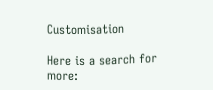Customisation

Here is a search for more: